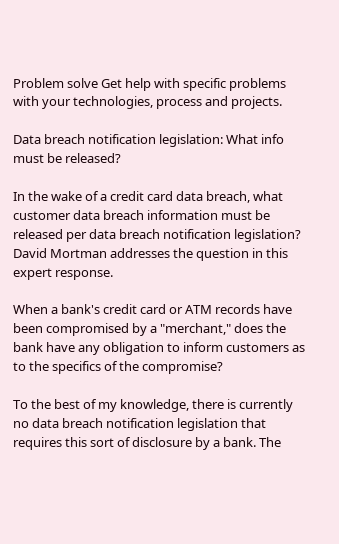Problem solve Get help with specific problems with your technologies, process and projects.

Data breach notification legislation: What info must be released?

In the wake of a credit card data breach, what customer data breach information must be released per data breach notification legislation? David Mortman addresses the question in this expert response.

When a bank's credit card or ATM records have been compromised by a "merchant," does the bank have any obligation to inform customers as to the specifics of the compromise?

To the best of my knowledge, there is currently no data breach notification legislation that requires this sort of disclosure by a bank. The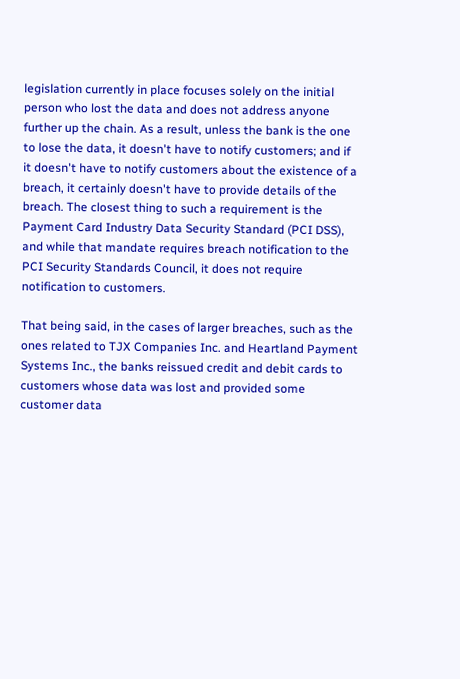legislation currently in place focuses solely on the initial person who lost the data and does not address anyone further up the chain. As a result, unless the bank is the one to lose the data, it doesn't have to notify customers; and if it doesn't have to notify customers about the existence of a breach, it certainly doesn't have to provide details of the breach. The closest thing to such a requirement is the Payment Card Industry Data Security Standard (PCI DSS), and while that mandate requires breach notification to the PCI Security Standards Council, it does not require notification to customers.

That being said, in the cases of larger breaches, such as the ones related to TJX Companies Inc. and Heartland Payment Systems Inc., the banks reissued credit and debit cards to customers whose data was lost and provided some customer data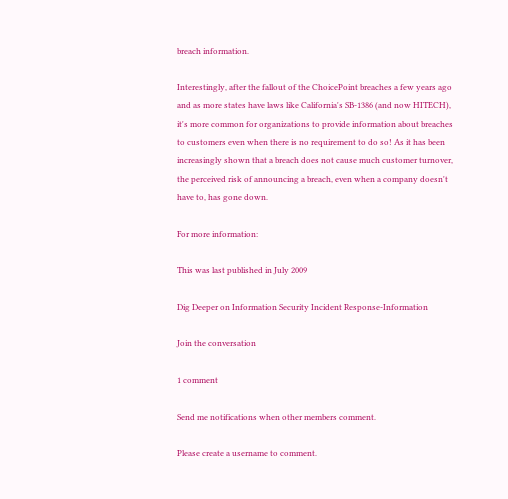breach information.

Interestingly, after the fallout of the ChoicePoint breaches a few years ago and as more states have laws like California's SB-1386 (and now HITECH), it's more common for organizations to provide information about breaches to customers even when there is no requirement to do so! As it has been increasingly shown that a breach does not cause much customer turnover, the perceived risk of announcing a breach, even when a company doesn't have to, has gone down.

For more information:

This was last published in July 2009

Dig Deeper on Information Security Incident Response-Information

Join the conversation

1 comment

Send me notifications when other members comment.

Please create a username to comment.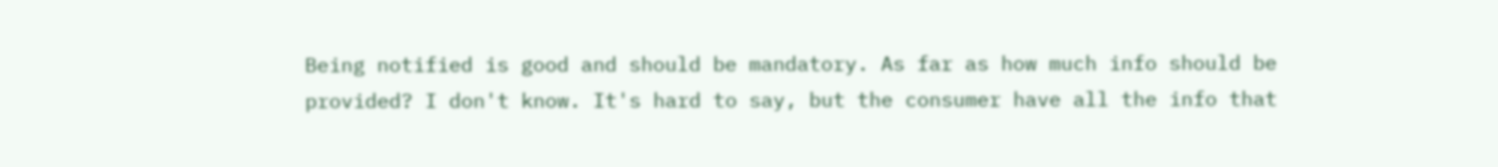Being notified is good and should be mandatory. As far as how much info should be provided? I don't know. It's hard to say, but the consumer have all the info that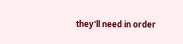they'll need in order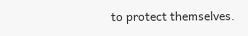to protect themselves.